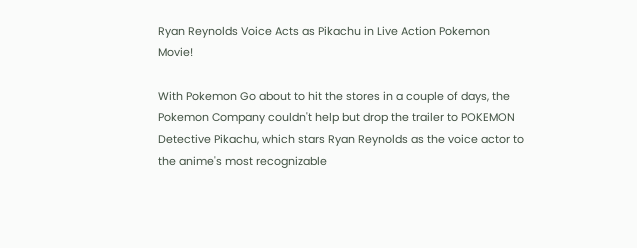Ryan Reynolds Voice Acts as Pikachu in Live Action Pokemon Movie!

With Pokemon Go about to hit the stores in a couple of days, the Pokemon Company couldn't help but drop the trailer to POKEMON Detective Pikachu, which stars Ryan Reynolds as the voice actor to the anime's most recognizable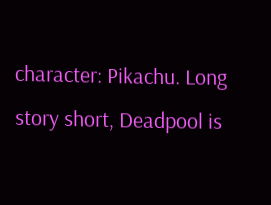character: Pikachu. Long story short, Deadpool is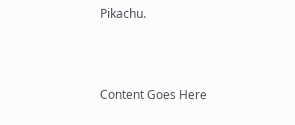Pikachu.



Content Goes Here